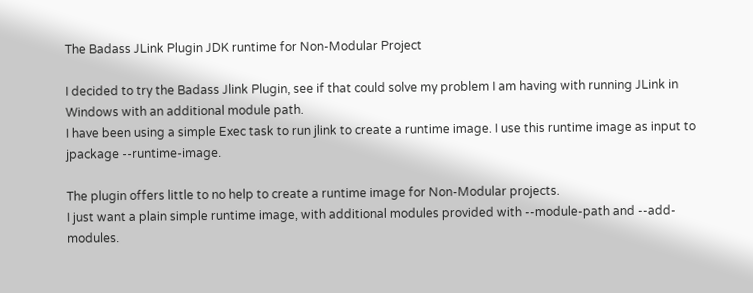The Badass JLink Plugin JDK runtime for Non-Modular Project

I decided to try the Badass Jlink Plugin, see if that could solve my problem I am having with running JLink in Windows with an additional module path.
I have been using a simple Exec task to run jlink to create a runtime image. I use this runtime image as input to jpackage --runtime-image.

The plugin offers little to no help to create a runtime image for Non-Modular projects.
I just want a plain simple runtime image, with additional modules provided with --module-path and --add-modules.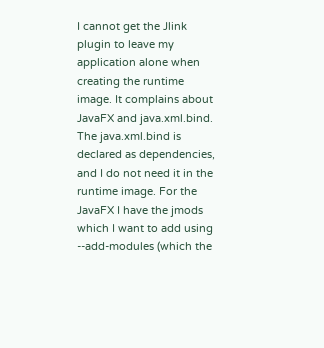I cannot get the Jlink plugin to leave my application alone when creating the runtime image. It complains about JavaFX and java.xml.bind. The java.xml.bind is declared as dependencies, and I do not need it in the runtime image. For the JavaFX I have the jmods which I want to add using --add-modules (which the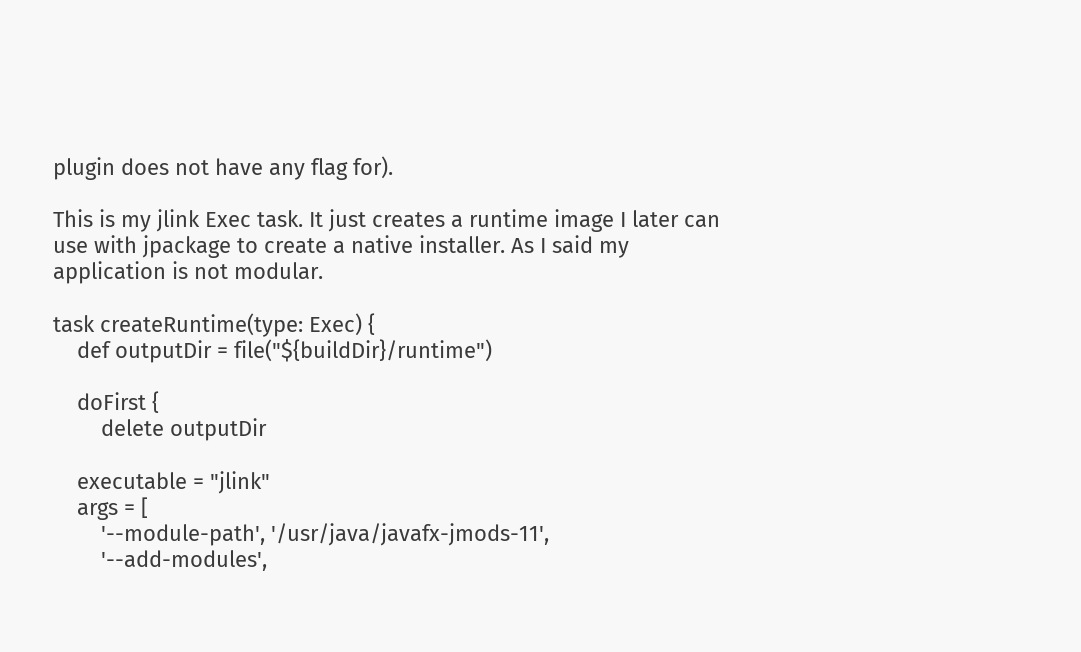plugin does not have any flag for).

This is my jlink Exec task. It just creates a runtime image I later can use with jpackage to create a native installer. As I said my application is not modular.

task createRuntime(type: Exec) {
    def outputDir = file("${buildDir}/runtime")

    doFirst {
        delete outputDir

    executable = "jlink"
    args = [
        '--module-path', '/usr/java/javafx-jmods-11',
        '--add-modules',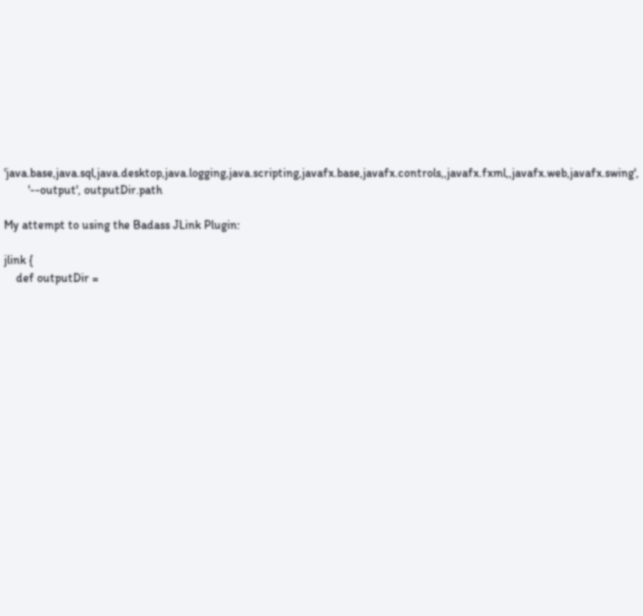'java.base,java.sql,java.desktop,java.logging,java.scripting,javafx.base,javafx.controls,,javafx.fxml,,javafx.web,javafx.swing',
        '--output', outputDir.path

My attempt to using the Badass JLink Plugin:

jlink {
    def outputDir =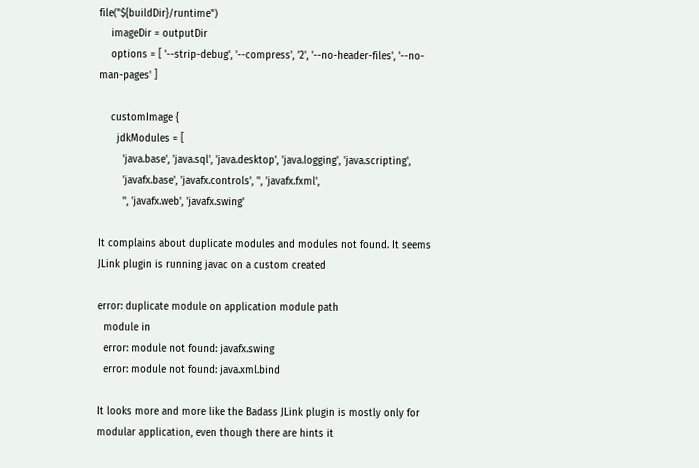file("${buildDir}/runtime")
    imageDir = outputDir
    options = [ '--strip-debug', '--compress', '2', '--no-header-files', '--no-man-pages' ]

    customImage {
      jdkModules = [
        'java.base', 'java.sql', 'java.desktop', 'java.logging', 'java.scripting',
        'javafx.base', 'javafx.controls', '', 'javafx.fxml',
        '', 'javafx.web', 'javafx.swing'

It complains about duplicate modules and modules not found. It seems JLink plugin is running javac on a custom created

error: duplicate module on application module path
  module in
  error: module not found: javafx.swing
  error: module not found: java.xml.bind

It looks more and more like the Badass JLink plugin is mostly only for modular application, even though there are hints it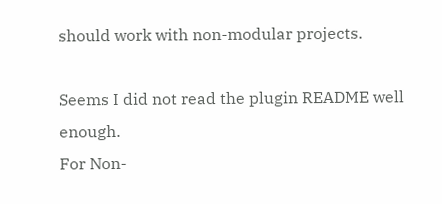should work with non-modular projects.

Seems I did not read the plugin README well enough.
For Non-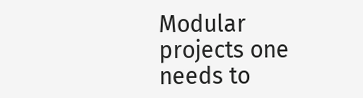Modular projects one needs to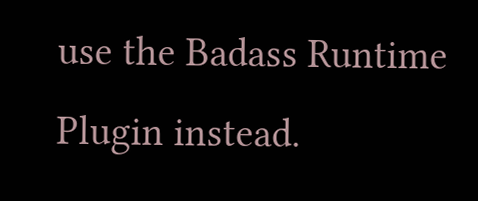use the Badass Runtime Plugin instead.